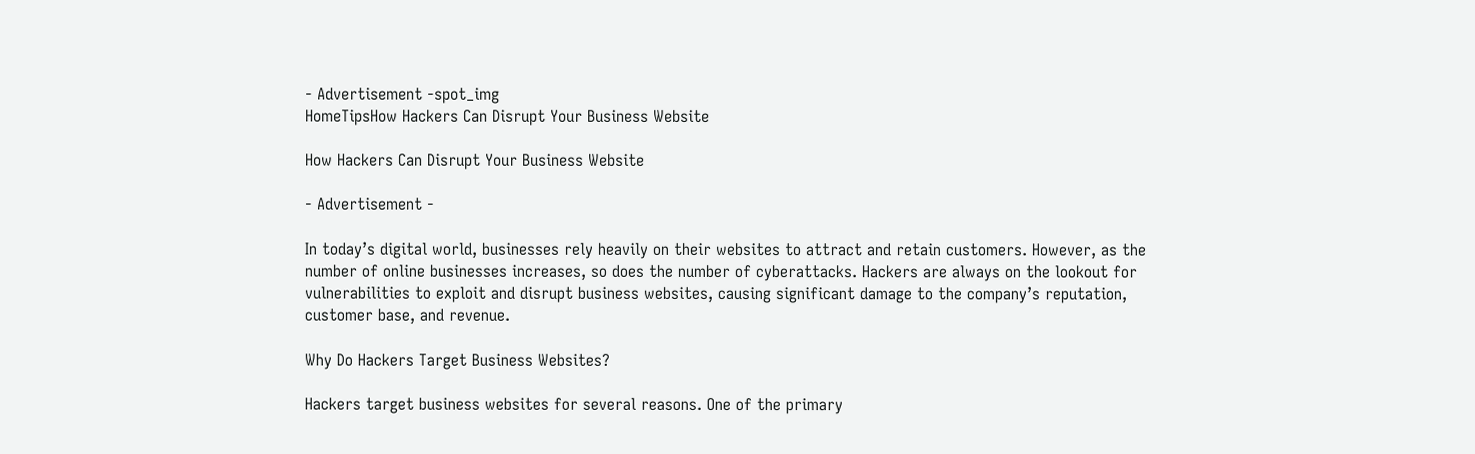- Advertisement -spot_img
HomeTipsHow Hackers Can Disrupt Your Business Website

How Hackers Can Disrupt Your Business Website

- Advertisement -

In today’s digital world, businesses rely heavily on their websites to attract and retain customers. However, as the number of online businesses increases, so does the number of cyberattacks. Hackers are always on the lookout for vulnerabilities to exploit and disrupt business websites, causing significant damage to the company’s reputation, customer base, and revenue.

Why Do Hackers Target Business Websites?

Hackers target business websites for several reasons. One of the primary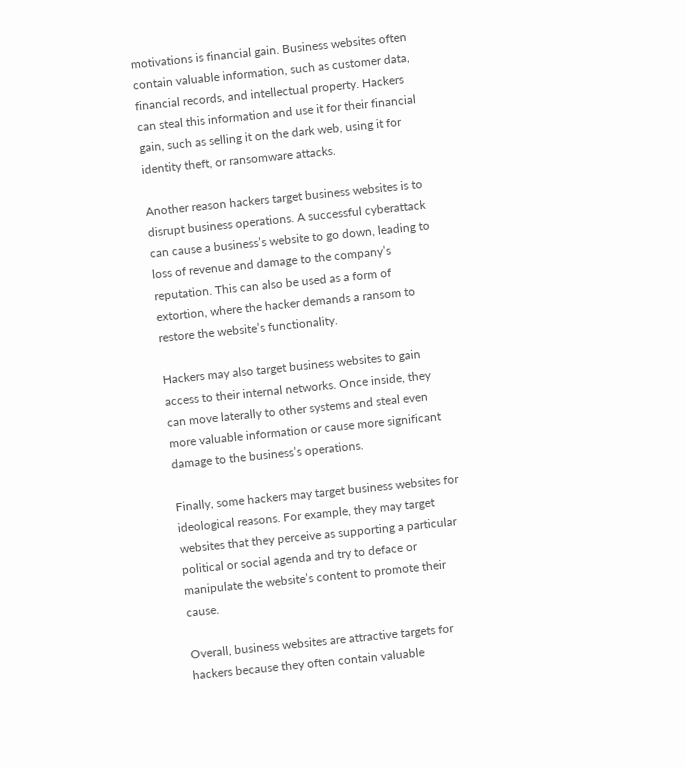motivations is financial gain. Business websites often contain valuable information, such as customer data, financial records, and intellectual property. Hackers can steal this information and use it for their financial gain, such as selling it on the dark web, using it for identity theft, or ransomware attacks.

Another reason hackers target business websites is to disrupt business operations. A successful cyberattack can cause a business’s website to go down, leading to loss of revenue and damage to the company’s reputation. This can also be used as a form of extortion, where the hacker demands a ransom to restore the website’s functionality.

Hackers may also target business websites to gain access to their internal networks. Once inside, they can move laterally to other systems and steal even more valuable information or cause more significant damage to the business’s operations.

Finally, some hackers may target business websites for ideological reasons. For example, they may target websites that they perceive as supporting a particular political or social agenda and try to deface or manipulate the website’s content to promote their cause.

Overall, business websites are attractive targets for hackers because they often contain valuable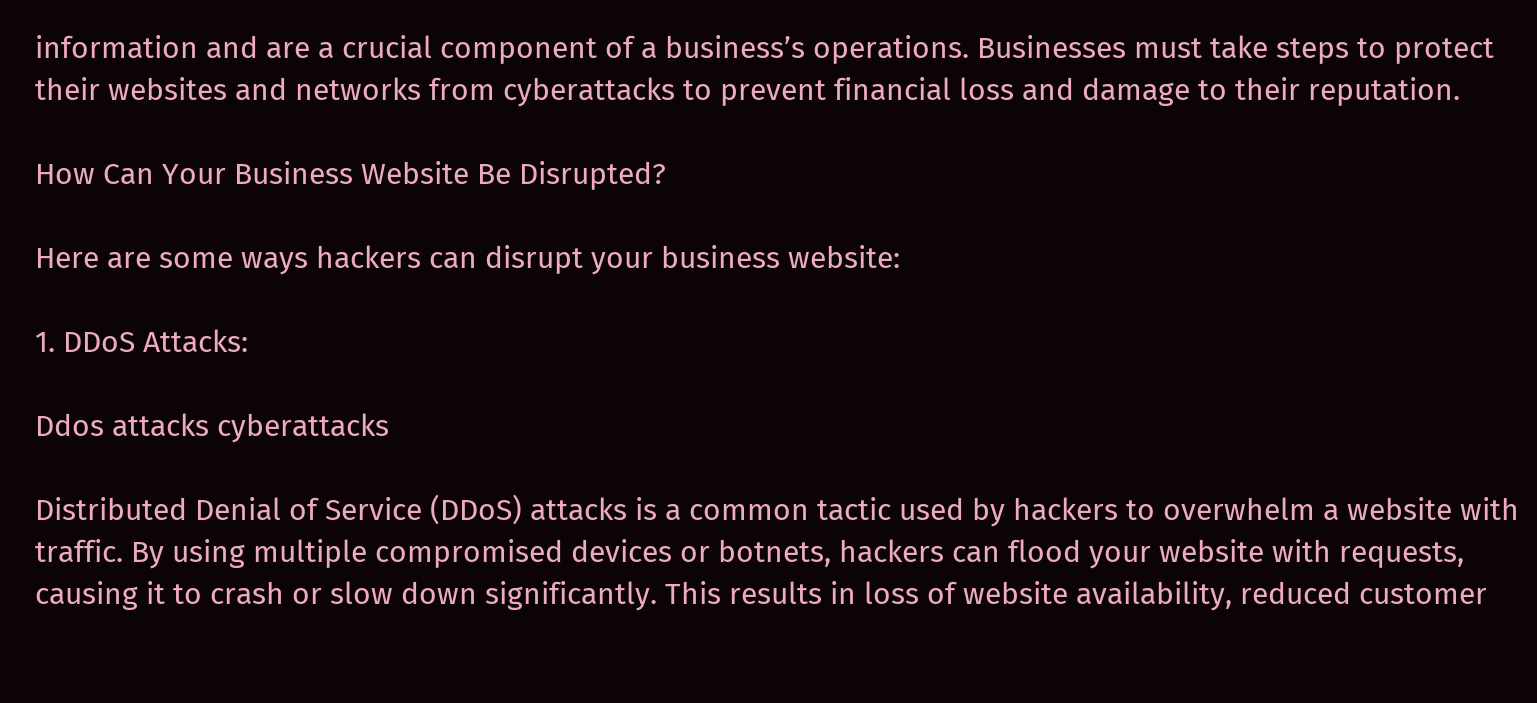information and are a crucial component of a business’s operations. Businesses must take steps to protect their websites and networks from cyberattacks to prevent financial loss and damage to their reputation.

How Can Your Business Website Be Disrupted?

Here are some ways hackers can disrupt your business website:

1. DDoS Attacks:

Ddos attacks cyberattacks

Distributed Denial of Service (DDoS) attacks is a common tactic used by hackers to overwhelm a website with traffic. By using multiple compromised devices or botnets, hackers can flood your website with requests, causing it to crash or slow down significantly. This results in loss of website availability, reduced customer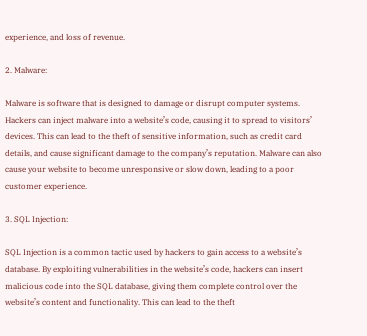experience, and loss of revenue.

2. Malware:

Malware is software that is designed to damage or disrupt computer systems. Hackers can inject malware into a website’s code, causing it to spread to visitors’ devices. This can lead to the theft of sensitive information, such as credit card details, and cause significant damage to the company’s reputation. Malware can also cause your website to become unresponsive or slow down, leading to a poor customer experience.

3. SQL Injection:

SQL Injection is a common tactic used by hackers to gain access to a website’s database. By exploiting vulnerabilities in the website’s code, hackers can insert malicious code into the SQL database, giving them complete control over the website’s content and functionality. This can lead to the theft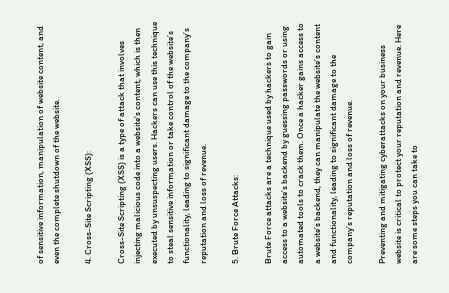of sensitive information, manipulation of website content, and even the complete shutdown of the website.

4. Cross-Site Scripting (XSS):

Cross-Site Scripting (XSS) is a type of attack that involves injecting malicious code into a website’s content, which is then executed by unsuspecting users. Hackers can use this technique to steal sensitive information or take control of the website’s functionality, leading to significant damage to the company’s reputation and loss of revenue.

5. Brute Force Attacks:

Brute Force attacks are a technique used by hackers to gain access to a website’s backend by guessing passwords or using automated tools to crack them. Once a hacker gains access to a website’s backend, they can manipulate the website’s content and functionality, leading to significant damage to the company’s reputation and loss of revenue.

Preventing and mitigating cyberattacks on your business website is critical to protect your reputation and revenue. Here are some steps you can take to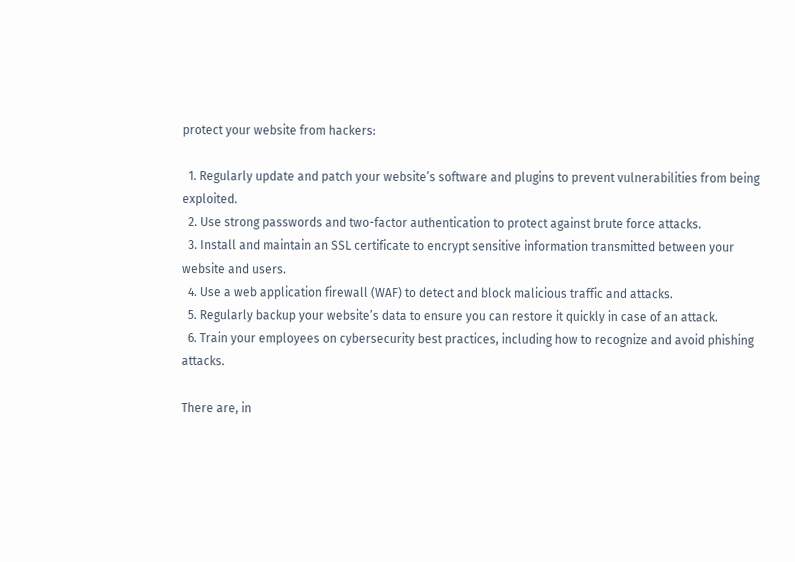protect your website from hackers:

  1. Regularly update and patch your website’s software and plugins to prevent vulnerabilities from being exploited.
  2. Use strong passwords and two-factor authentication to protect against brute force attacks.
  3. Install and maintain an SSL certificate to encrypt sensitive information transmitted between your website and users.
  4. Use a web application firewall (WAF) to detect and block malicious traffic and attacks.
  5. Regularly backup your website’s data to ensure you can restore it quickly in case of an attack.
  6. Train your employees on cybersecurity best practices, including how to recognize and avoid phishing attacks.

There are, in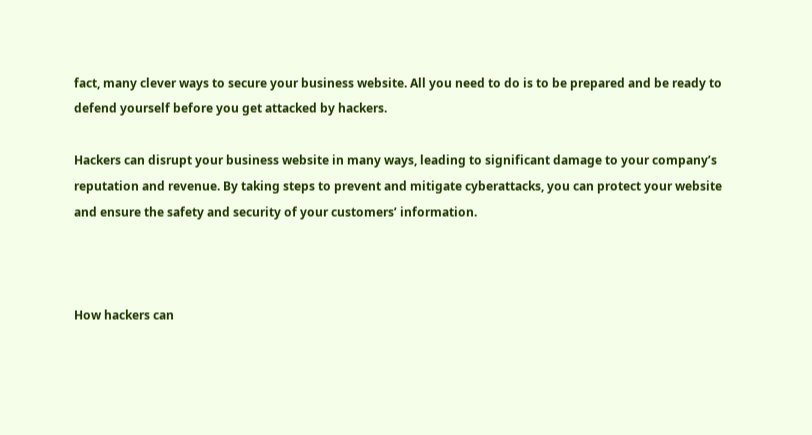fact, many clever ways to secure your business website. All you need to do is to be prepared and be ready to defend yourself before you get attacked by hackers.

Hackers can disrupt your business website in many ways, leading to significant damage to your company’s reputation and revenue. By taking steps to prevent and mitigate cyberattacks, you can protect your website and ensure the safety and security of your customers’ information.



How hackers can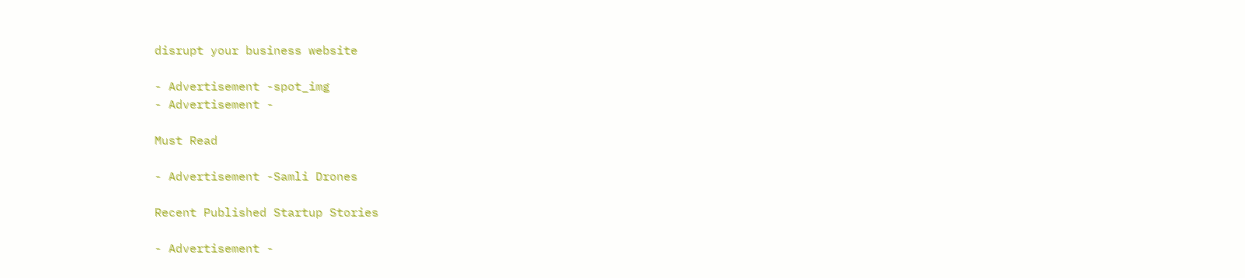disrupt your business website

- Advertisement -spot_img
- Advertisement -

Must Read

- Advertisement -Samli Drones

Recent Published Startup Stories

- Advertisement -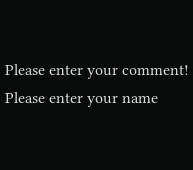Please enter your comment!
Please enter your name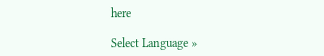here

Select Language »